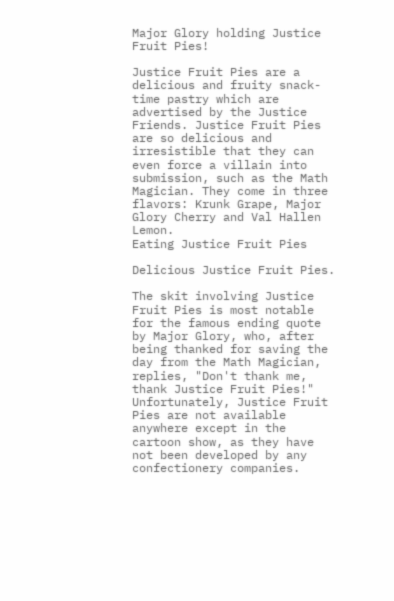Major Glory holding Justice Fruit Pies!

Justice Fruit Pies are a delicious and fruity snack-time pastry which are advertised by the Justice Friends. Justice Fruit Pies are so delicious and irresistible that they can even force a villain into submission, such as the Math Magician. They come in three flavors: Krunk Grape, Major Glory Cherry and Val Hallen Lemon.
Eating Justice Fruit Pies

Delicious Justice Fruit Pies.

The skit involving Justice Fruit Pies is most notable for the famous ending quote by Major Glory, who, after being thanked for saving the day from the Math Magician, replies, "Don't thank me, thank Justice Fruit Pies!" Unfortunately, Justice Fruit Pies are not available anywhere except in the cartoon show, as they have not been developed by any confectionery companies.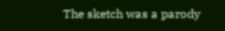The sketch was a parody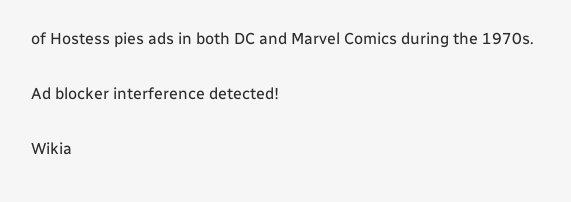of Hostess pies ads in both DC and Marvel Comics during the 1970s.

Ad blocker interference detected!

Wikia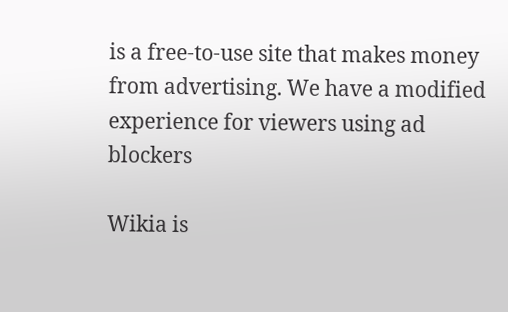is a free-to-use site that makes money from advertising. We have a modified experience for viewers using ad blockers

Wikia is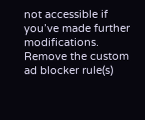not accessible if you’ve made further modifications. Remove the custom ad blocker rule(s)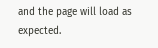and the page will load as expected.